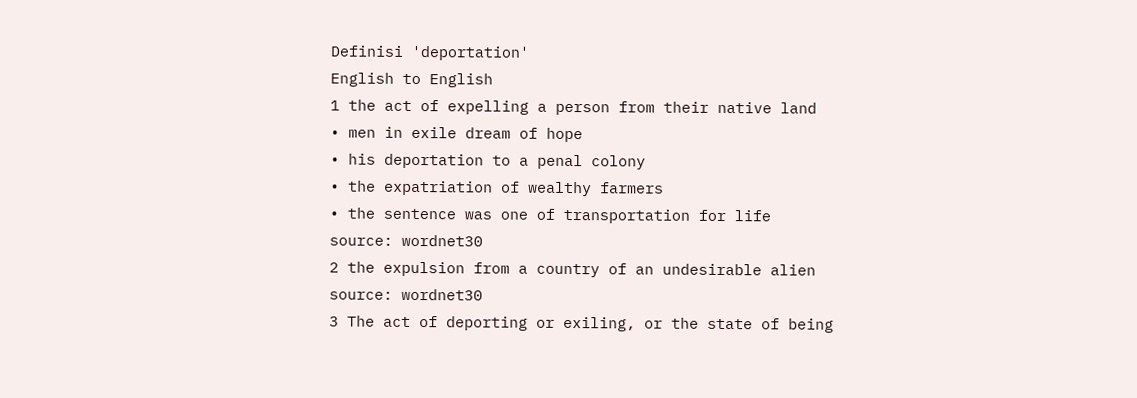Definisi 'deportation'
English to English
1 the act of expelling a person from their native land
• men in exile dream of hope
• his deportation to a penal colony
• the expatriation of wealthy farmers
• the sentence was one of transportation for life
source: wordnet30
2 the expulsion from a country of an undesirable alien
source: wordnet30
3 The act of deporting or exiling, or the state of being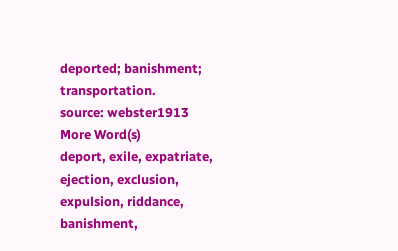deported; banishment; transportation.
source: webster1913
More Word(s)
deport, exile, expatriate, ejection, exclusion, expulsion, riddance, banishment,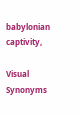babylonian captivity,

Visual Synonyms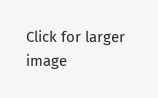Click for larger image